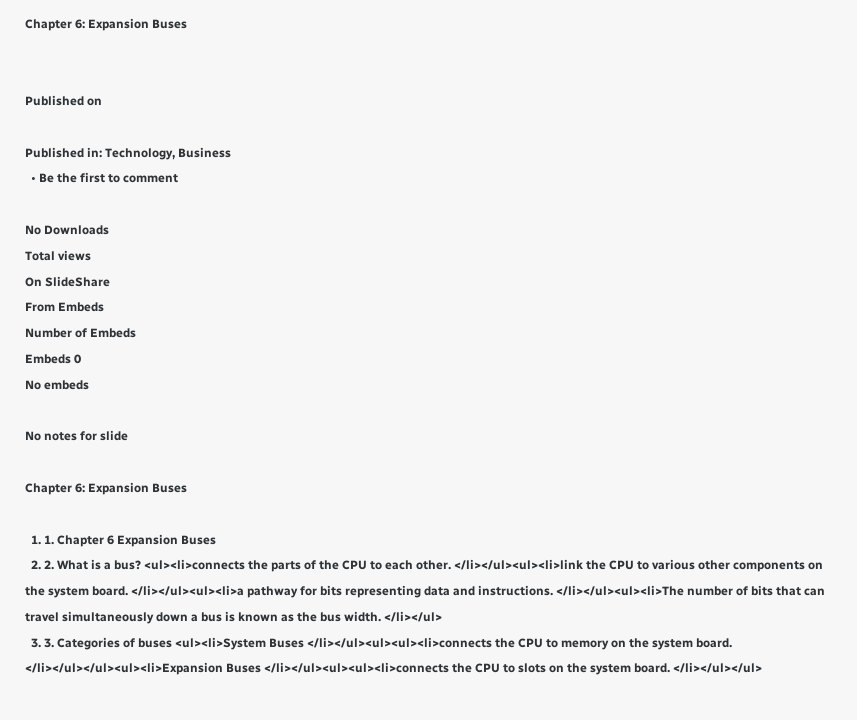Chapter 6: Expansion Buses


Published on

Published in: Technology, Business
  • Be the first to comment

No Downloads
Total views
On SlideShare
From Embeds
Number of Embeds
Embeds 0
No embeds

No notes for slide

Chapter 6: Expansion Buses

  1. 1. Chapter 6 Expansion Buses
  2. 2. What is a bus? <ul><li>connects the parts of the CPU to each other. </li></ul><ul><li>link the CPU to various other components on the system board. </li></ul><ul><li>a pathway for bits representing data and instructions. </li></ul><ul><li>The number of bits that can travel simultaneously down a bus is known as the bus width. </li></ul>
  3. 3. Categories of buses <ul><li>System Buses </li></ul><ul><ul><li>connects the CPU to memory on the system board. </li></ul></ul><ul><li>Expansion Buses </li></ul><ul><ul><li>connects the CPU to slots on the system board. </li></ul></ul>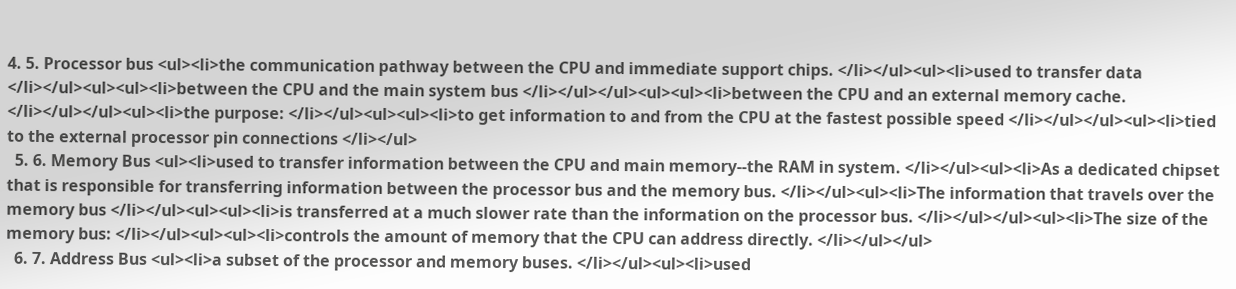4. 5. Processor bus <ul><li>the communication pathway between the CPU and immediate support chips. </li></ul><ul><li>used to transfer data </li></ul><ul><ul><li>between the CPU and the main system bus </li></ul></ul><ul><ul><li>between the CPU and an external memory cache. </li></ul></ul><ul><li>the purpose: </li></ul><ul><ul><li>to get information to and from the CPU at the fastest possible speed </li></ul></ul><ul><li>tied to the external processor pin connections </li></ul>
  5. 6. Memory Bus <ul><li>used to transfer information between the CPU and main memory--the RAM in system. </li></ul><ul><li>As a dedicated chipset that is responsible for transferring information between the processor bus and the memory bus. </li></ul><ul><li>The information that travels over the memory bus </li></ul><ul><ul><li>is transferred at a much slower rate than the information on the processor bus. </li></ul></ul><ul><li>The size of the memory bus: </li></ul><ul><ul><li>controls the amount of memory that the CPU can address directly. </li></ul></ul>
  6. 7. Address Bus <ul><li>a subset of the processor and memory buses. </li></ul><ul><li>used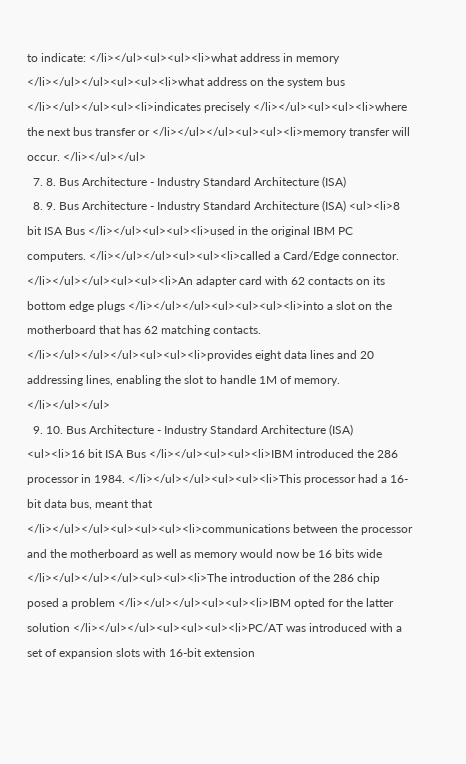to indicate: </li></ul><ul><ul><li>what address in memory </li></ul></ul><ul><ul><li>what address on the system bus </li></ul></ul><ul><li>indicates precisely </li></ul><ul><ul><li>where the next bus transfer or </li></ul></ul><ul><ul><li>memory transfer will occur. </li></ul></ul>
  7. 8. Bus Architecture - Industry Standard Architecture (ISA)
  8. 9. Bus Architecture - Industry Standard Architecture (ISA) <ul><li>8 bit ISA Bus </li></ul><ul><ul><li>used in the original IBM PC computers. </li></ul></ul><ul><ul><li>called a Card/Edge connector. </li></ul></ul><ul><ul><li>An adapter card with 62 contacts on its bottom edge plugs </li></ul></ul><ul><ul><ul><li>into a slot on the motherboard that has 62 matching contacts. </li></ul></ul></ul><ul><ul><li>provides eight data lines and 20 addressing lines, enabling the slot to handle 1M of memory. </li></ul></ul>
  9. 10. Bus Architecture - Industry Standard Architecture (ISA) <ul><li>16 bit ISA Bus </li></ul><ul><ul><li>IBM introduced the 286 processor in 1984. </li></ul></ul><ul><ul><li>This processor had a 16-bit data bus, meant that </li></ul></ul><ul><ul><ul><li>communications between the processor and the motherboard as well as memory would now be 16 bits wide </li></ul></ul></ul><ul><ul><li>The introduction of the 286 chip posed a problem </li></ul></ul><ul><ul><li>IBM opted for the latter solution </li></ul></ul><ul><ul><ul><li>PC/AT was introduced with a set of expansion slots with 16-bit extension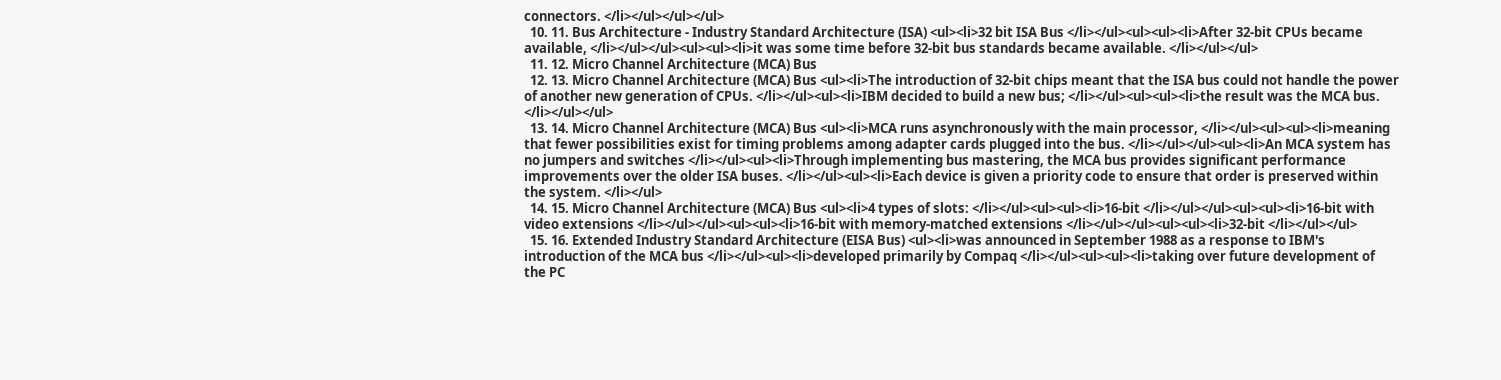connectors. </li></ul></ul></ul>
  10. 11. Bus Architecture - Industry Standard Architecture (ISA) <ul><li>32 bit ISA Bus </li></ul><ul><ul><li>After 32-bit CPUs became available, </li></ul></ul><ul><ul><li>it was some time before 32-bit bus standards became available. </li></ul></ul>
  11. 12. Micro Channel Architecture (MCA) Bus
  12. 13. Micro Channel Architecture (MCA) Bus <ul><li>The introduction of 32-bit chips meant that the ISA bus could not handle the power of another new generation of CPUs. </li></ul><ul><li>IBM decided to build a new bus; </li></ul><ul><ul><li>the result was the MCA bus. </li></ul></ul>
  13. 14. Micro Channel Architecture (MCA) Bus <ul><li>MCA runs asynchronously with the main processor, </li></ul><ul><ul><li>meaning that fewer possibilities exist for timing problems among adapter cards plugged into the bus. </li></ul></ul><ul><li>An MCA system has no jumpers and switches </li></ul><ul><li>Through implementing bus mastering, the MCA bus provides significant performance improvements over the older ISA buses. </li></ul><ul><li>Each device is given a priority code to ensure that order is preserved within the system. </li></ul>
  14. 15. Micro Channel Architecture (MCA) Bus <ul><li>4 types of slots: </li></ul><ul><ul><li>16-bit </li></ul></ul><ul><ul><li>16-bit with video extensions </li></ul></ul><ul><ul><li>16-bit with memory-matched extensions </li></ul></ul><ul><ul><li>32-bit </li></ul></ul>
  15. 16. Extended Industry Standard Architecture (EISA Bus) <ul><li>was announced in September 1988 as a response to IBM's introduction of the MCA bus </li></ul><ul><li>developed primarily by Compaq </li></ul><ul><ul><li>taking over future development of the PC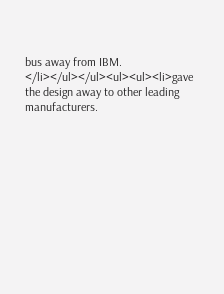bus away from IBM. </li></ul></ul><ul><ul><li>gave the design away to other leading manufacturers.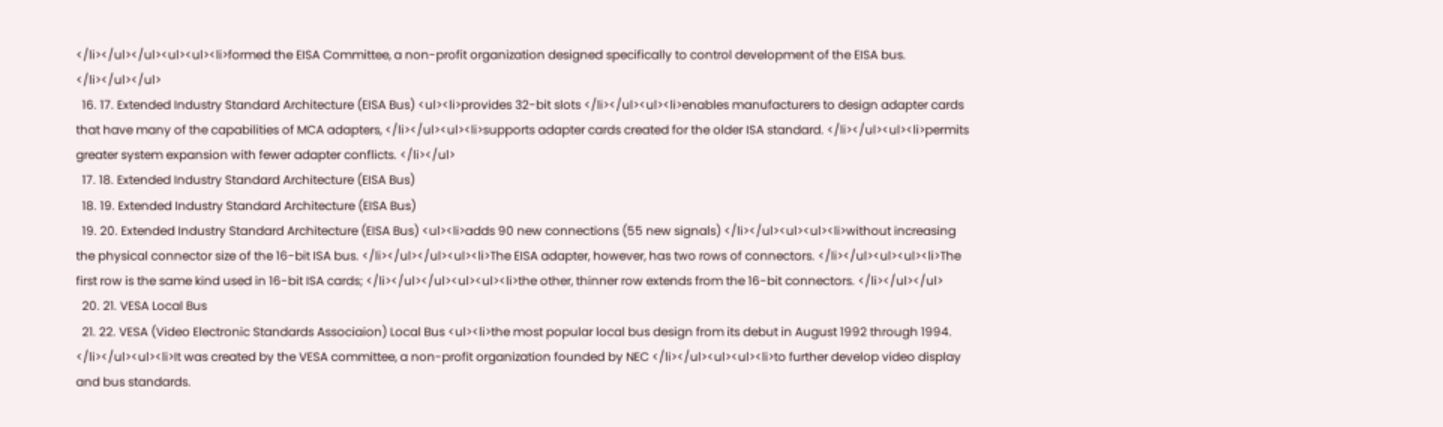</li></ul></ul><ul><ul><li>formed the EISA Committee, a non-profit organization designed specifically to control development of the EISA bus. </li></ul></ul>
  16. 17. Extended Industry Standard Architecture (EISA Bus) <ul><li>provides 32-bit slots </li></ul><ul><li>enables manufacturers to design adapter cards that have many of the capabilities of MCA adapters, </li></ul><ul><li>supports adapter cards created for the older ISA standard. </li></ul><ul><li>permits greater system expansion with fewer adapter conflicts. </li></ul>
  17. 18. Extended Industry Standard Architecture (EISA Bus)
  18. 19. Extended Industry Standard Architecture (EISA Bus)
  19. 20. Extended Industry Standard Architecture (EISA Bus) <ul><li>adds 90 new connections (55 new signals) </li></ul><ul><ul><li>without increasing the physical connector size of the 16-bit ISA bus. </li></ul></ul><ul><li>The EISA adapter, however, has two rows of connectors. </li></ul><ul><ul><li>The first row is the same kind used in 16-bit ISA cards; </li></ul></ul><ul><ul><li>the other, thinner row extends from the 16-bit connectors. </li></ul></ul>
  20. 21. VESA Local Bus
  21. 22. VESA (Video Electronic Standards Associaion) Local Bus <ul><li>the most popular local bus design from its debut in August 1992 through 1994. </li></ul><ul><li>It was created by the VESA committee, a non-profit organization founded by NEC </li></ul><ul><ul><li>to further develop video display and bus standards.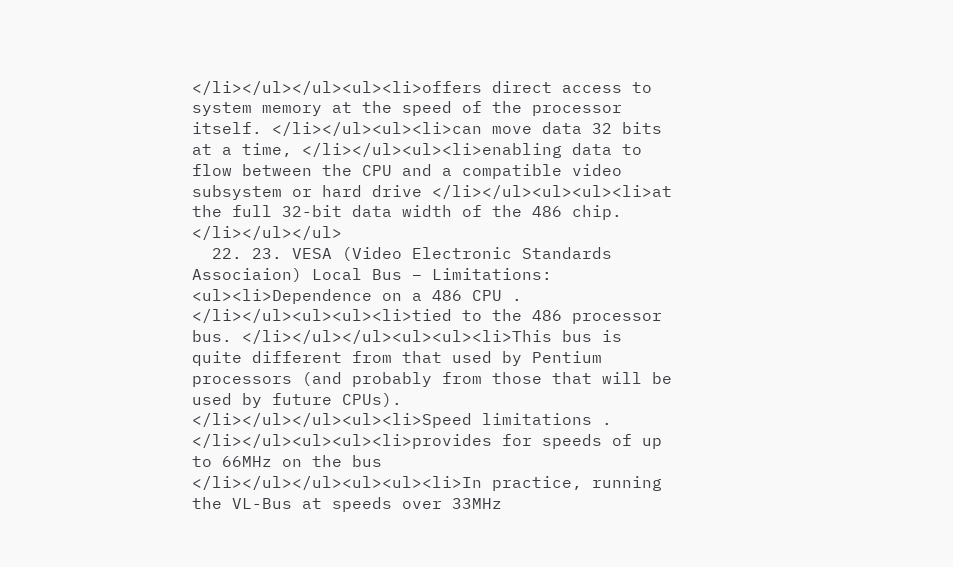</li></ul></ul><ul><li>offers direct access to system memory at the speed of the processor itself. </li></ul><ul><li>can move data 32 bits at a time, </li></ul><ul><li>enabling data to flow between the CPU and a compatible video subsystem or hard drive </li></ul><ul><ul><li>at the full 32-bit data width of the 486 chip. </li></ul></ul>
  22. 23. VESA (Video Electronic Standards Associaion) Local Bus – Limitations: <ul><li>Dependence on a 486 CPU . </li></ul><ul><ul><li>tied to the 486 processor bus. </li></ul></ul><ul><ul><li>This bus is quite different from that used by Pentium processors (and probably from those that will be used by future CPUs). </li></ul></ul><ul><li>Speed limitations . </li></ul><ul><ul><li>provides for speeds of up to 66MHz on the bus </li></ul></ul><ul><ul><li>In practice, running the VL-Bus at speeds over 33MHz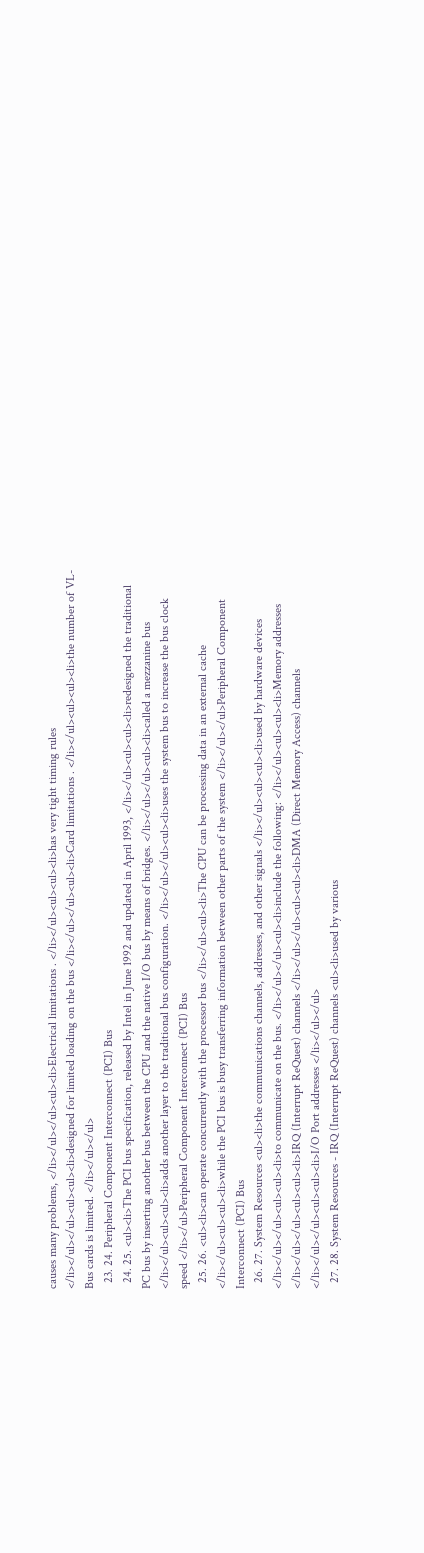causes many problems, </li></ul></ul><ul><li>Electrical limitations . </li></ul><ul><ul><li>has very tight timing rules </li></ul></ul><ul><ul><li>designed for limited loading on the bus </li></ul></ul><ul><li>Card limitations . </li></ul><ul><ul><li>the number of VL-Bus cards is limited. </li></ul></ul>
  23. 24. Peripheral Component Interconnect (PCI) Bus
  24. 25. <ul><li>The PCI bus specification, released by Intel in June 1992 and updated in April 1993, </li></ul><ul><ul><li>redesigned the traditional PC bus by inserting another bus between the CPU and the native I/O bus by means of bridges. </li></ul></ul><ul><li>called a mezzanine bus </li></ul><ul><ul><li>adds another layer to the traditional bus configuration. </li></ul></ul><ul><li>uses the system bus to increase the bus clock speed </li></ul>Peripheral Component Interconnect (PCI) Bus
  25. 26. <ul><li>can operate concurrently with the processor bus </li></ul><ul><li>The CPU can be processing data in an external cache </li></ul><ul><ul><li>while the PCI bus is busy transferring information between other parts of the system </li></ul></ul>Peripheral Component Interconnect (PCI) Bus
  26. 27. System Resources <ul><li>the communications channels, addresses, and other signals </li></ul><ul><ul><li>used by hardware devices </li></ul></ul><ul><ul><li>to communicate on the bus. </li></ul></ul><ul><li>include the following: </li></ul><ul><ul><li>Memory addresses </li></ul></ul><ul><ul><li>IRQ (Interrupt ReQuest) channels </li></ul></ul><ul><ul><li>DMA (Direct Memory Access) channels </li></ul></ul><ul><ul><li>I/O Port addresses </li></ul></ul>
  27. 28. System Resources - IRQ (Interrupt ReQuest) channels <ul><li>used by various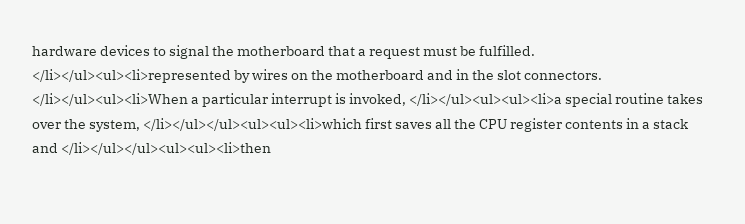hardware devices to signal the motherboard that a request must be fulfilled. </li></ul><ul><li>represented by wires on the motherboard and in the slot connectors. </li></ul><ul><li>When a particular interrupt is invoked, </li></ul><ul><ul><li>a special routine takes over the system, </li></ul></ul><ul><ul><li>which first saves all the CPU register contents in a stack and </li></ul></ul><ul><ul><li>then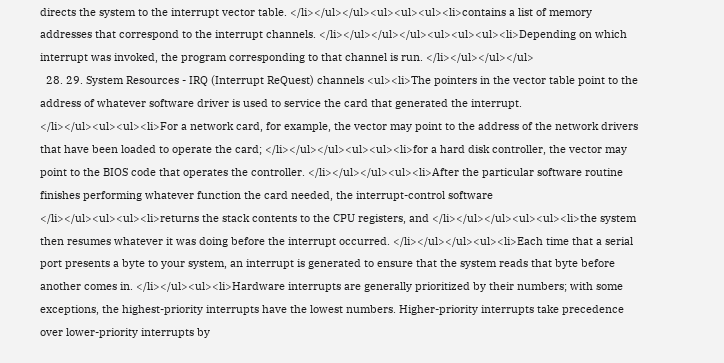directs the system to the interrupt vector table. </li></ul></ul><ul><ul><ul><li>contains a list of memory addresses that correspond to the interrupt channels. </li></ul></ul></ul><ul><ul><ul><li>Depending on which interrupt was invoked, the program corresponding to that channel is run. </li></ul></ul></ul>
  28. 29. System Resources - IRQ (Interrupt ReQuest) channels <ul><li>The pointers in the vector table point to the address of whatever software driver is used to service the card that generated the interrupt. </li></ul><ul><ul><li>For a network card, for example, the vector may point to the address of the network drivers that have been loaded to operate the card; </li></ul></ul><ul><ul><li>for a hard disk controller, the vector may point to the BIOS code that operates the controller. </li></ul></ul><ul><li>After the particular software routine finishes performing whatever function the card needed, the interrupt-control software </li></ul><ul><ul><li>returns the stack contents to the CPU registers, and </li></ul></ul><ul><ul><li>the system then resumes whatever it was doing before the interrupt occurred. </li></ul></ul><ul><li>Each time that a serial port presents a byte to your system, an interrupt is generated to ensure that the system reads that byte before another comes in. </li></ul><ul><li>Hardware interrupts are generally prioritized by their numbers; with some exceptions, the highest-priority interrupts have the lowest numbers. Higher-priority interrupts take precedence over lower-priority interrupts by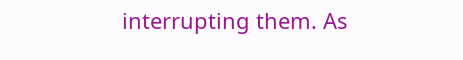interrupting them. As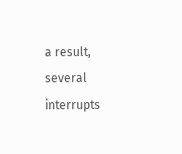a result, several interrupts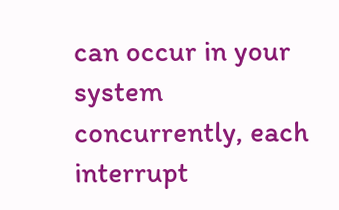can occur in your system concurrently, each interrupt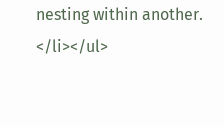nesting within another. </li></ul>